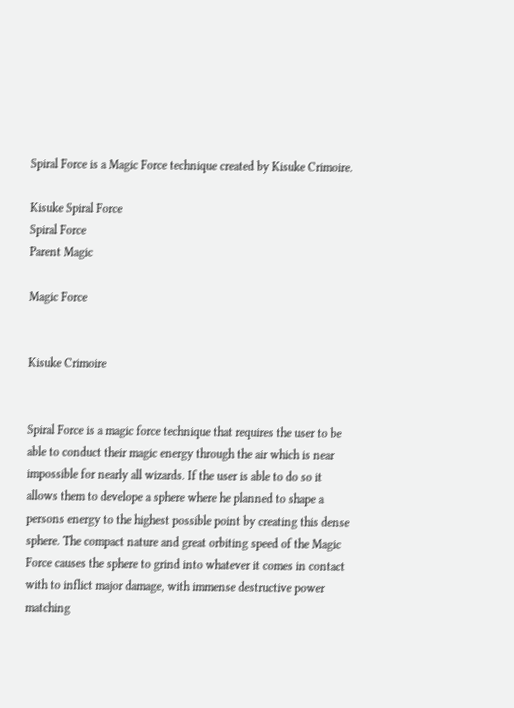Spiral Force is a Magic Force technique created by Kisuke Crimoire.

Kisuke Spiral Force
Spiral Force
Parent Magic

Magic Force


Kisuke Crimoire


Spiral Force is a magic force technique that requires the user to be able to conduct their magic energy through the air which is near impossible for nearly all wizards. If the user is able to do so it allows them to develope a sphere where he planned to shape a persons energy to the highest possible point by creating this dense sphere. The compact nature and great orbiting speed of the Magic Force causes the sphere to grind into whatever it comes in contact with to inflict major damage, with immense destructive power matching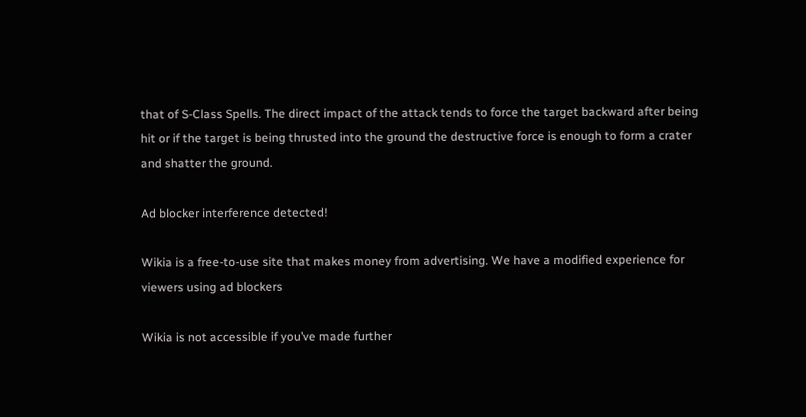that of S-Class Spells. The direct impact of the attack tends to force the target backward after being hit or if the target is being thrusted into the ground the destructive force is enough to form a crater and shatter the ground.

Ad blocker interference detected!

Wikia is a free-to-use site that makes money from advertising. We have a modified experience for viewers using ad blockers

Wikia is not accessible if you’ve made further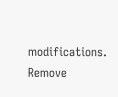modifications. Remove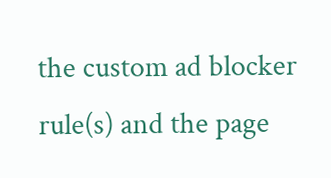the custom ad blocker rule(s) and the page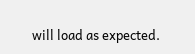will load as expected.